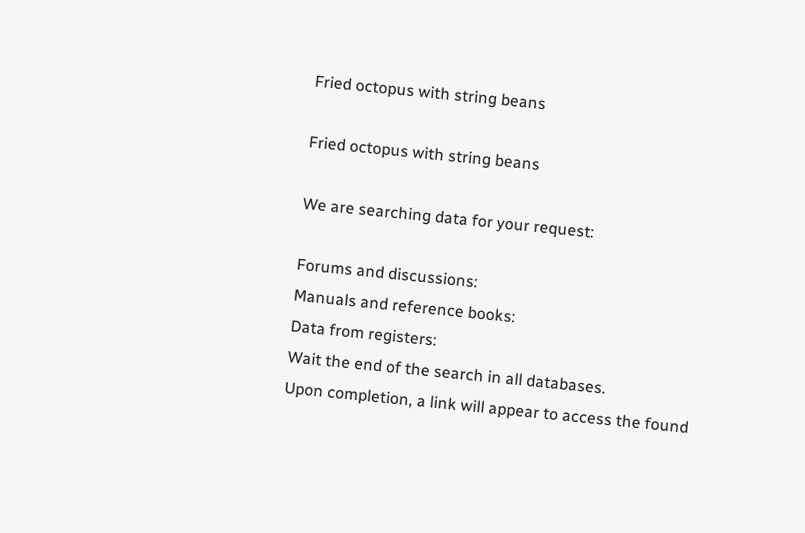Fried octopus with string beans

Fried octopus with string beans

We are searching data for your request:

Forums and discussions:
Manuals and reference books:
Data from registers:
Wait the end of the search in all databases.
Upon completion, a link will appear to access the found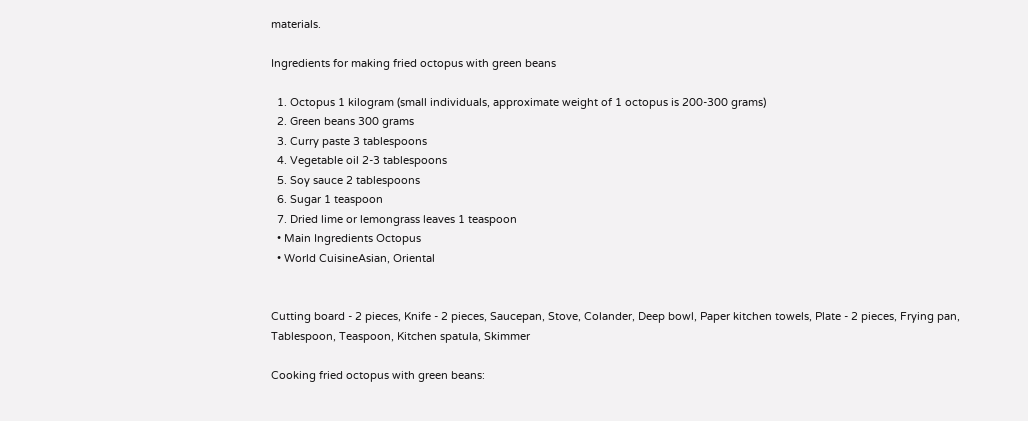materials.

Ingredients for making fried octopus with green beans

  1. Octopus 1 kilogram (small individuals, approximate weight of 1 octopus is 200-300 grams)
  2. Green beans 300 grams
  3. Curry paste 3 tablespoons
  4. Vegetable oil 2-3 tablespoons
  5. Soy sauce 2 tablespoons
  6. Sugar 1 teaspoon
  7. Dried lime or lemongrass leaves 1 teaspoon
  • Main Ingredients Octopus
  • World CuisineAsian, Oriental


Cutting board - 2 pieces, Knife - 2 pieces, Saucepan, Stove, Colander, Deep bowl, Paper kitchen towels, Plate - 2 pieces, Frying pan, Tablespoon, Teaspoon, Kitchen spatula, Skimmer

Cooking fried octopus with green beans: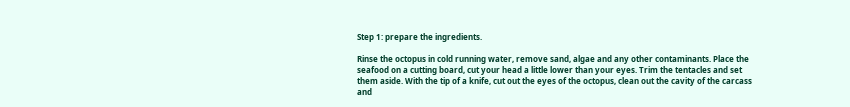Step 1: prepare the ingredients.

Rinse the octopus in cold running water, remove sand, algae and any other contaminants. Place the seafood on a cutting board, cut your head a little lower than your eyes. Trim the tentacles and set them aside. With the tip of a knife, cut out the eyes of the octopus, clean out the cavity of the carcass and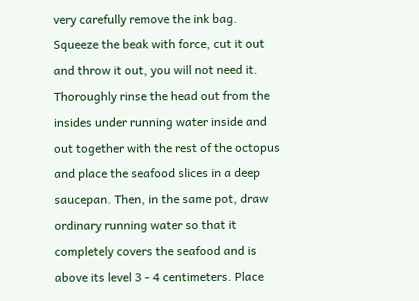very carefully remove the ink bag. Squeeze the beak with force, cut it out and throw it out, you will not need it. Thoroughly rinse the head out from the insides under running water inside and out together with the rest of the octopus and place the seafood slices in a deep saucepan. Then, in the same pot, draw ordinary running water so that it completely covers the seafood and is above its level 3 - 4 centimeters. Place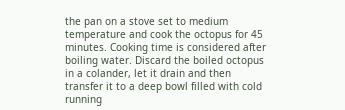the pan on a stove set to medium temperature and cook the octopus for 45 minutes. Cooking time is considered after boiling water. Discard the boiled octopus in a colander, let it drain and then transfer it to a deep bowl filled with cold running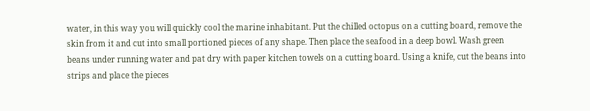water, in this way you will quickly cool the marine inhabitant. Put the chilled octopus on a cutting board, remove the skin from it and cut into small portioned pieces of any shape. Then place the seafood in a deep bowl. Wash green beans under running water and pat dry with paper kitchen towels on a cutting board. Using a knife, cut the beans into strips and place the pieces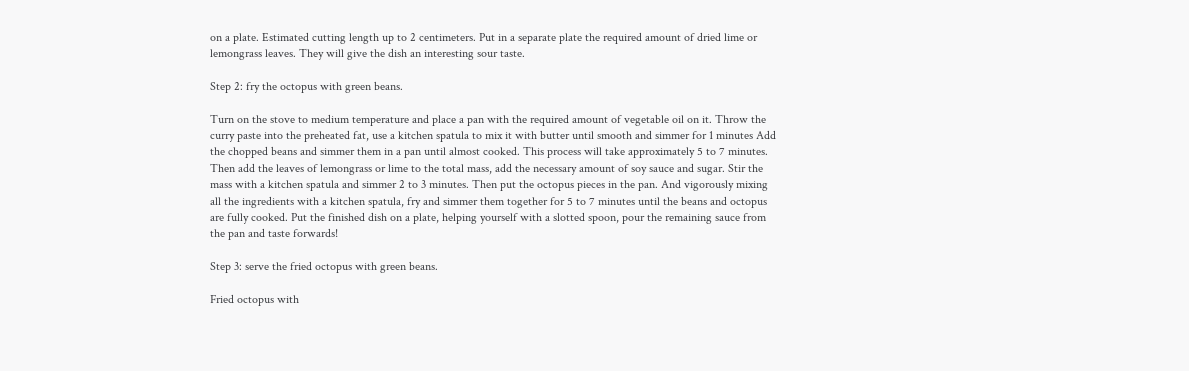on a plate. Estimated cutting length up to 2 centimeters. Put in a separate plate the required amount of dried lime or lemongrass leaves. They will give the dish an interesting sour taste.

Step 2: fry the octopus with green beans.

Turn on the stove to medium temperature and place a pan with the required amount of vegetable oil on it. Throw the curry paste into the preheated fat, use a kitchen spatula to mix it with butter until smooth and simmer for 1 minutes Add the chopped beans and simmer them in a pan until almost cooked. This process will take approximately 5 to 7 minutes. Then add the leaves of lemongrass or lime to the total mass, add the necessary amount of soy sauce and sugar. Stir the mass with a kitchen spatula and simmer 2 to 3 minutes. Then put the octopus pieces in the pan. And vigorously mixing all the ingredients with a kitchen spatula, fry and simmer them together for 5 to 7 minutes until the beans and octopus are fully cooked. Put the finished dish on a plate, helping yourself with a slotted spoon, pour the remaining sauce from the pan and taste forwards!

Step 3: serve the fried octopus with green beans.

Fried octopus with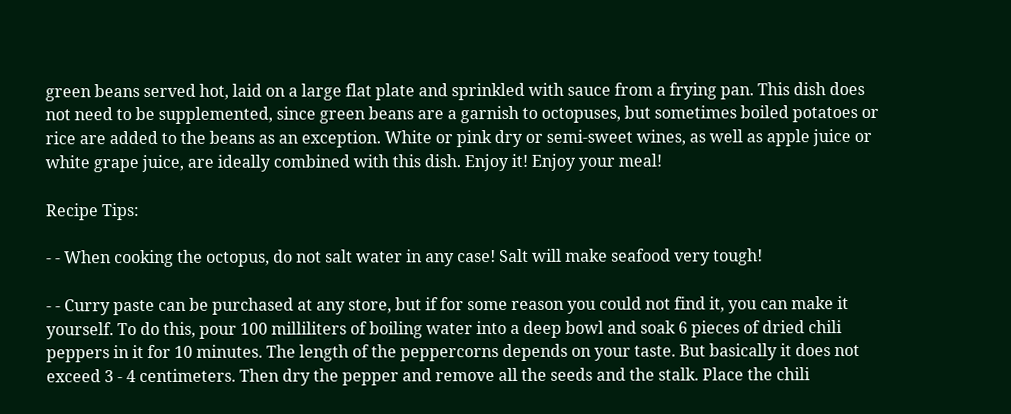green beans served hot, laid on a large flat plate and sprinkled with sauce from a frying pan. This dish does not need to be supplemented, since green beans are a garnish to octopuses, but sometimes boiled potatoes or rice are added to the beans as an exception. White or pink dry or semi-sweet wines, as well as apple juice or white grape juice, are ideally combined with this dish. Enjoy it! Enjoy your meal!

Recipe Tips:

- - When cooking the octopus, do not salt water in any case! Salt will make seafood very tough!

- - Curry paste can be purchased at any store, but if for some reason you could not find it, you can make it yourself. To do this, pour 100 milliliters of boiling water into a deep bowl and soak 6 pieces of dried chili peppers in it for 10 minutes. The length of the peppercorns depends on your taste. But basically it does not exceed 3 - 4 centimeters. Then dry the pepper and remove all the seeds and the stalk. Place the chili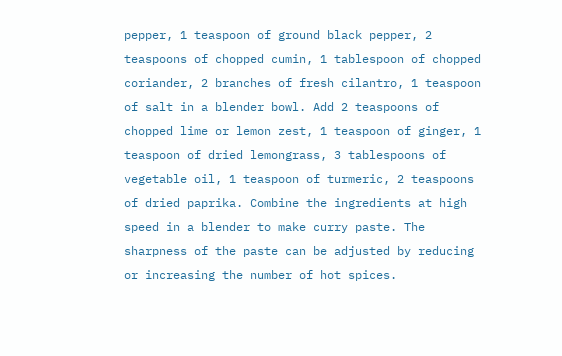pepper, 1 teaspoon of ground black pepper, 2 teaspoons of chopped cumin, 1 tablespoon of chopped coriander, 2 branches of fresh cilantro, 1 teaspoon of salt in a blender bowl. Add 2 teaspoons of chopped lime or lemon zest, 1 teaspoon of ginger, 1 teaspoon of dried lemongrass, 3 tablespoons of vegetable oil, 1 teaspoon of turmeric, 2 teaspoons of dried paprika. Combine the ingredients at high speed in a blender to make curry paste. The sharpness of the paste can be adjusted by reducing or increasing the number of hot spices.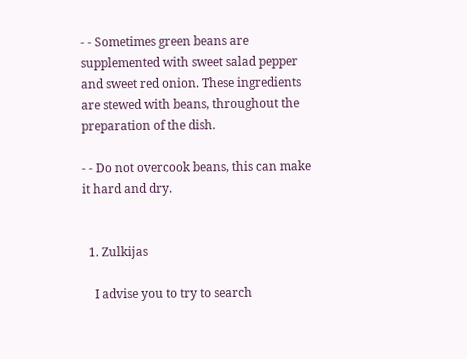- - Sometimes green beans are supplemented with sweet salad pepper and sweet red onion. These ingredients are stewed with beans, throughout the preparation of the dish.

- - Do not overcook beans, this can make it hard and dry.


  1. Zulkijas

    I advise you to try to search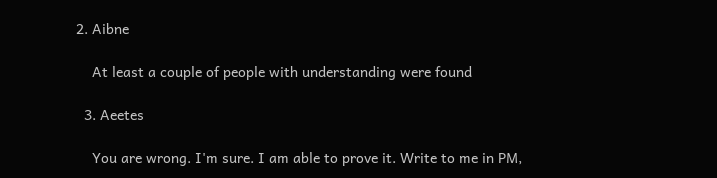2. Aibne

    At least a couple of people with understanding were found

  3. Aeetes

    You are wrong. I'm sure. I am able to prove it. Write to me in PM,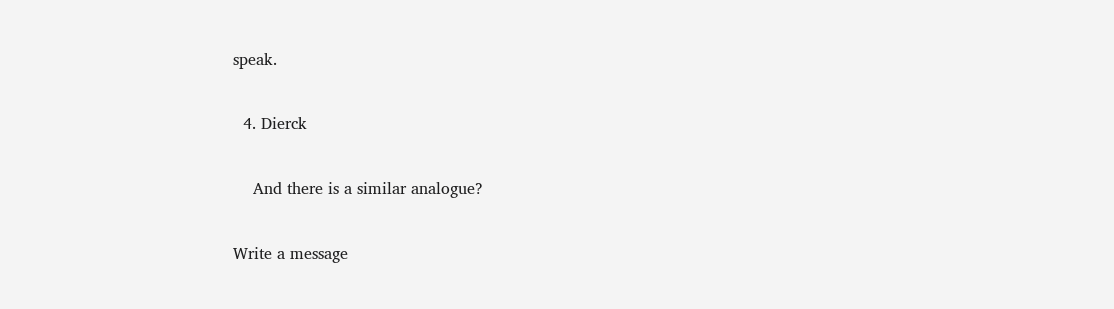speak.

  4. Dierck

    And there is a similar analogue?

Write a message